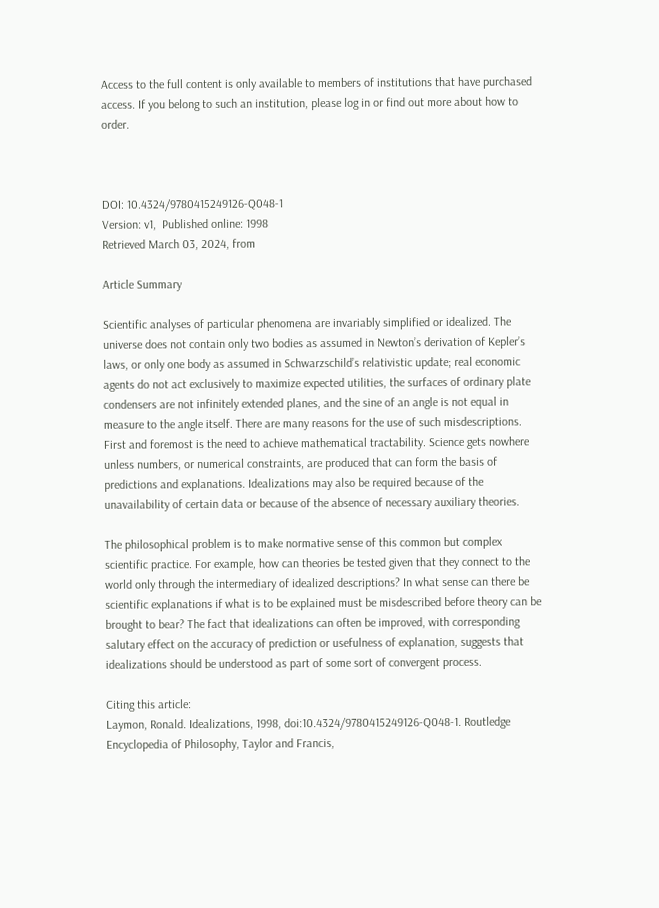Access to the full content is only available to members of institutions that have purchased access. If you belong to such an institution, please log in or find out more about how to order.



DOI: 10.4324/9780415249126-Q048-1
Version: v1,  Published online: 1998
Retrieved March 03, 2024, from

Article Summary

Scientific analyses of particular phenomena are invariably simplified or idealized. The universe does not contain only two bodies as assumed in Newton’s derivation of Kepler’s laws, or only one body as assumed in Schwarzschild’s relativistic update; real economic agents do not act exclusively to maximize expected utilities, the surfaces of ordinary plate condensers are not infinitely extended planes, and the sine of an angle is not equal in measure to the angle itself. There are many reasons for the use of such misdescriptions. First and foremost is the need to achieve mathematical tractability. Science gets nowhere unless numbers, or numerical constraints, are produced that can form the basis of predictions and explanations. Idealizations may also be required because of the unavailability of certain data or because of the absence of necessary auxiliary theories.

The philosophical problem is to make normative sense of this common but complex scientific practice. For example, how can theories be tested given that they connect to the world only through the intermediary of idealized descriptions? In what sense can there be scientific explanations if what is to be explained must be misdescribed before theory can be brought to bear? The fact that idealizations can often be improved, with corresponding salutary effect on the accuracy of prediction or usefulness of explanation, suggests that idealizations should be understood as part of some sort of convergent process.

Citing this article:
Laymon, Ronald. Idealizations, 1998, doi:10.4324/9780415249126-Q048-1. Routledge Encyclopedia of Philosophy, Taylor and Francis,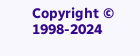Copyright © 1998-2024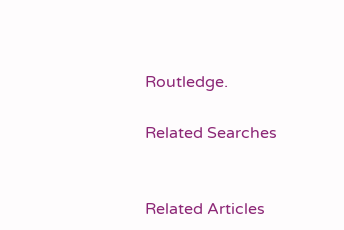Routledge.

Related Searches


Related Articles